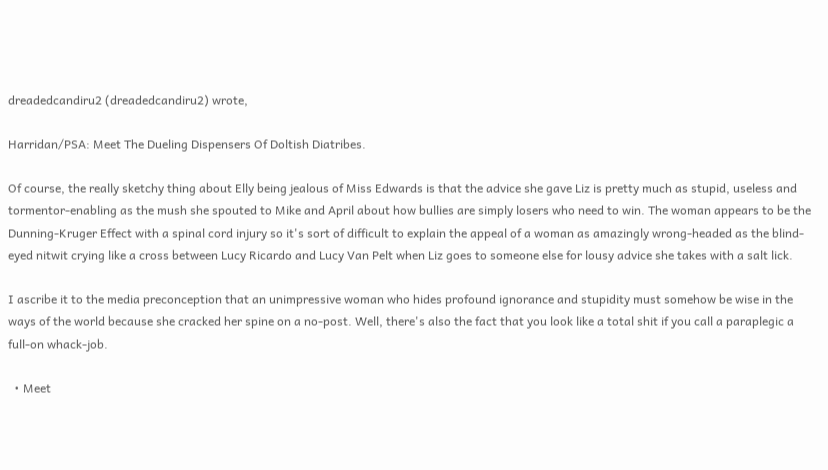dreadedcandiru2 (dreadedcandiru2) wrote,

Harridan/PSA: Meet The Dueling Dispensers Of Doltish Diatribes.

Of course, the really sketchy thing about Elly being jealous of Miss Edwards is that the advice she gave Liz is pretty much as stupid, useless and tormentor-enabling as the mush she spouted to Mike and April about how bullies are simply losers who need to win. The woman appears to be the Dunning-Kruger Effect with a spinal cord injury so it's sort of difficult to explain the appeal of a woman as amazingly wrong-headed as the blind-eyed nitwit crying like a cross between Lucy Ricardo and Lucy Van Pelt when Liz goes to someone else for lousy advice she takes with a salt lick.

I ascribe it to the media preconception that an unimpressive woman who hides profound ignorance and stupidity must somehow be wise in the ways of the world because she cracked her spine on a no-post. Well, there's also the fact that you look like a total shit if you call a paraplegic a full-on whack-job.

  • Meet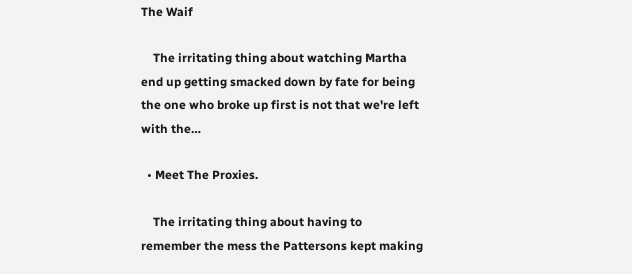The Waif

    The irritating thing about watching Martha end up getting smacked down by fate for being the one who broke up first is not that we're left with the…

  • Meet The Proxies.

    The irritating thing about having to remember the mess the Pattersons kept making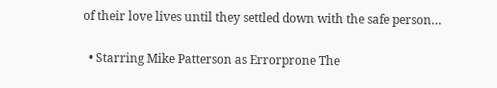of their love lives until they settled down with the safe person…

  • Starring Mike Patterson as Errorprone The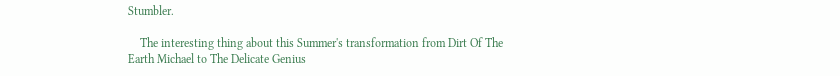Stumbler.

    The interesting thing about this Summer's transformation from Dirt Of The Earth Michael to The Delicate Genius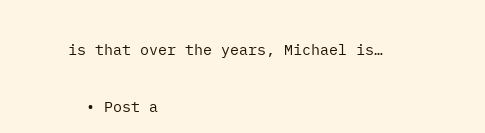is that over the years, Michael is…

  • Post a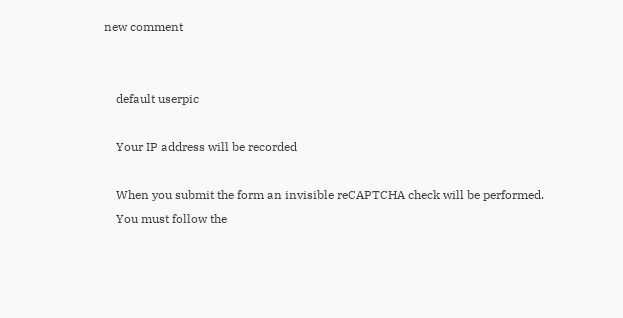new comment


    default userpic

    Your IP address will be recorded

    When you submit the form an invisible reCAPTCHA check will be performed.
    You must follow the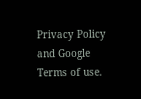Privacy Policy and Google Terms of use.